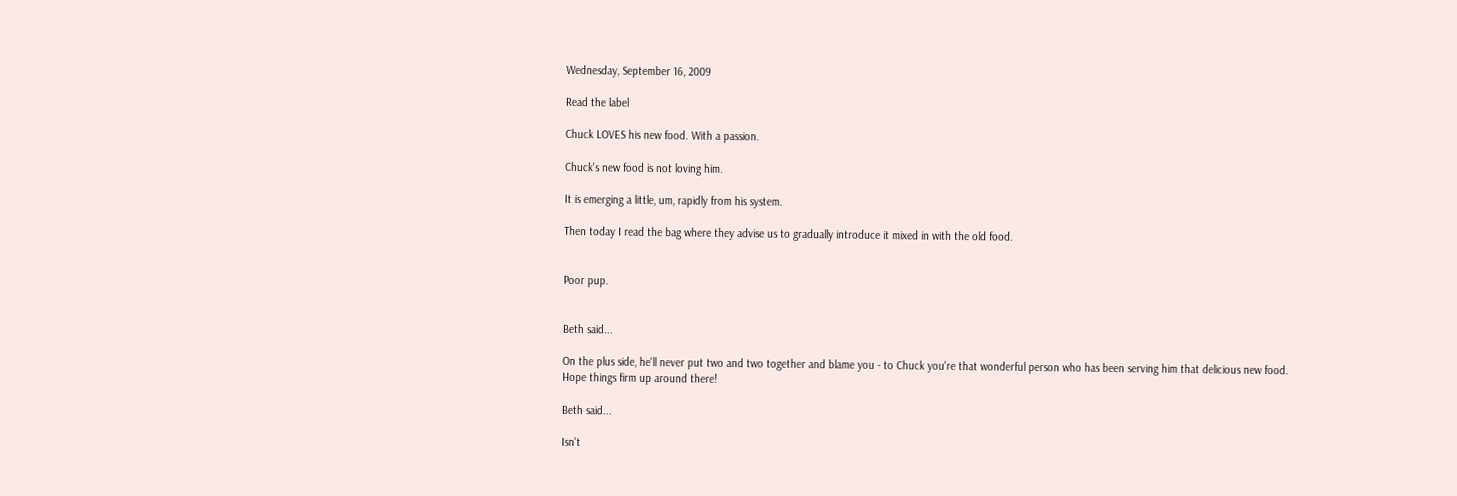Wednesday, September 16, 2009

Read the label

Chuck LOVES his new food. With a passion.

Chuck's new food is not loving him.

It is emerging a little, um, rapidly from his system.

Then today I read the bag where they advise us to gradually introduce it mixed in with the old food.


Poor pup.


Beth said...

On the plus side, he'll never put two and two together and blame you - to Chuck you're that wonderful person who has been serving him that delicious new food.
Hope things firm up around there!

Beth said...

Isn't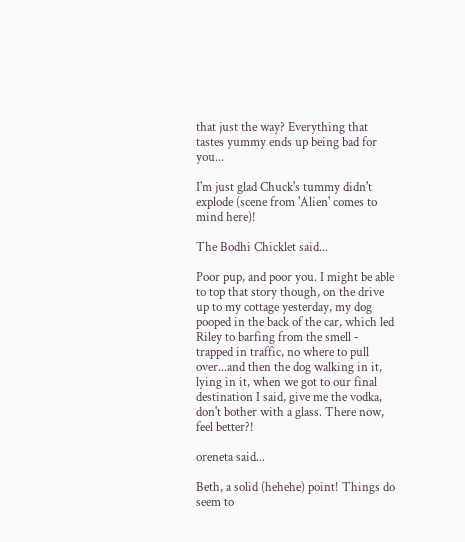that just the way? Everything that tastes yummy ends up being bad for you...

I'm just glad Chuck's tummy didn't explode (scene from 'Alien' comes to mind here)!

The Bodhi Chicklet said...

Poor pup, and poor you. I might be able to top that story though, on the drive up to my cottage yesterday, my dog pooped in the back of the car, which led Riley to barfing from the smell - trapped in traffic, no where to pull over...and then the dog walking in it, lying in it, when we got to our final destination I said, give me the vodka, don't bother with a glass. There now, feel better?!

oreneta said...

Beth, a solid (hehehe) point! Things do seem to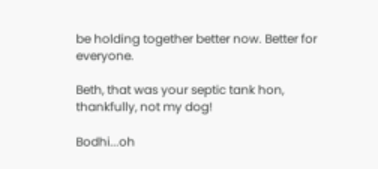be holding together better now. Better for everyone.

Beth, that was your septic tank hon, thankfully, not my dog!

Bodhi...oh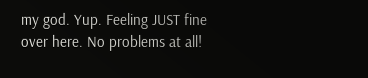my god. Yup. Feeling JUST fine over here. No problems at all!